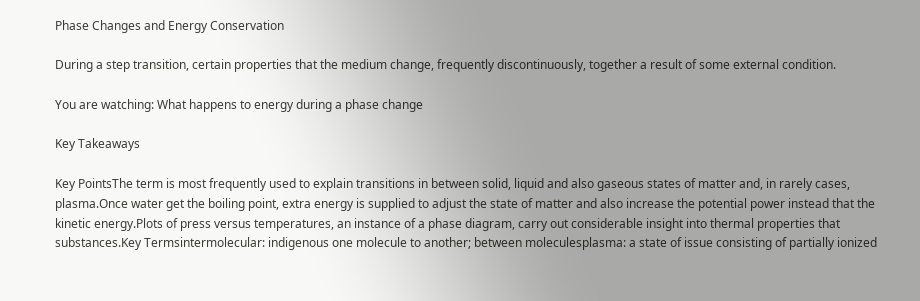Phase Changes and Energy Conservation

During a step transition, certain properties that the medium change, frequently discontinuously, together a result of some external condition.

You are watching: What happens to energy during a phase change

Key Takeaways

Key PointsThe term is most frequently used to explain transitions in between solid, liquid and also gaseous states of matter and, in rarely cases, plasma.Once water get the boiling point, extra energy is supplied to adjust the state of matter and also increase the potential power instead that the kinetic energy.Plots of press versus temperatures, an instance of a phase diagram, carry out considerable insight into thermal properties that substances.Key Termsintermolecular: indigenous one molecule to another; between moleculesplasma: a state of issue consisting of partially ionized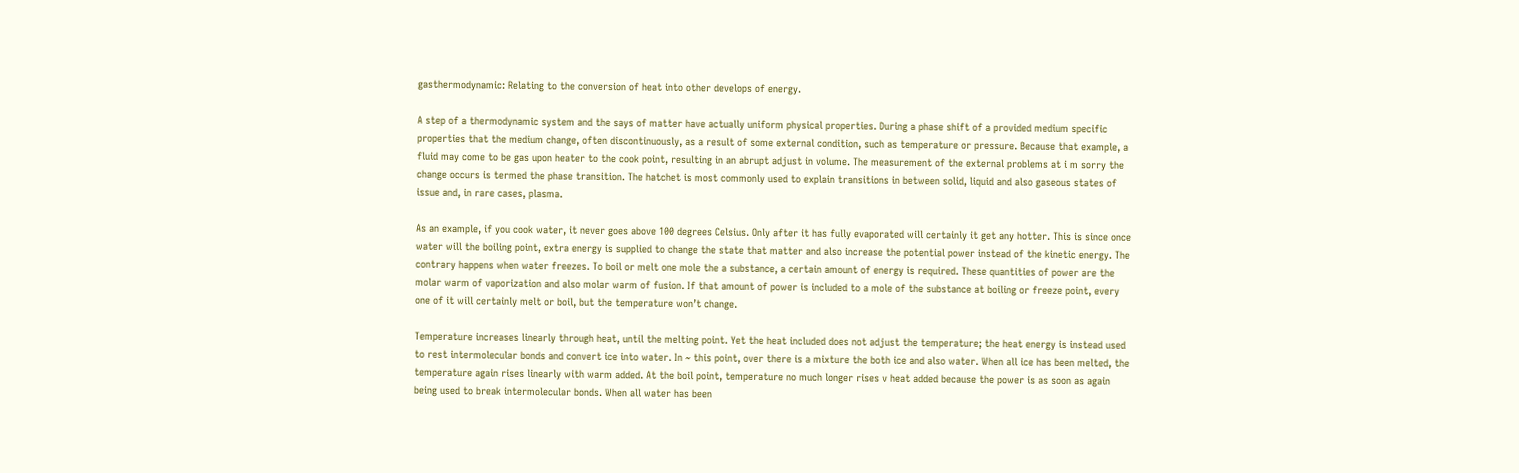gasthermodynamic: Relating to the conversion of heat into other develops of energy.

A step of a thermodynamic system and the says of matter have actually uniform physical properties. During a phase shift of a provided medium specific properties that the medium change, often discontinuously, as a result of some external condition, such as temperature or pressure. Because that example, a fluid may come to be gas upon heater to the cook point, resulting in an abrupt adjust in volume. The measurement of the external problems at i m sorry the change occurs is termed the phase transition. The hatchet is most commonly used to explain transitions in between solid, liquid and also gaseous states of issue and, in rare cases, plasma.

As an example, if you cook water, it never goes above 100 degrees Celsius. Only after it has fully evaporated will certainly it get any hotter. This is since once water will the boiling point, extra energy is supplied to change the state that matter and also increase the potential power instead of the kinetic energy. The contrary happens when water freezes. To boil or melt one mole the a substance, a certain amount of energy is required. These quantities of power are the molar warm of vaporization and also molar warm of fusion. If that amount of power is included to a mole of the substance at boiling or freeze point, every one of it will certainly melt or boil, but the temperature won’t change.

Temperature increases linearly through heat, until the melting point. Yet the heat included does not adjust the temperature; the heat energy is instead used to rest intermolecular bonds and convert ice into water. In ~ this point, over there is a mixture the both ice and also water. When all ice has been melted, the temperature again rises linearly with warm added. At the boil point, temperature no much longer rises v heat added because the power is as soon as again being used to break intermolecular bonds. When all water has been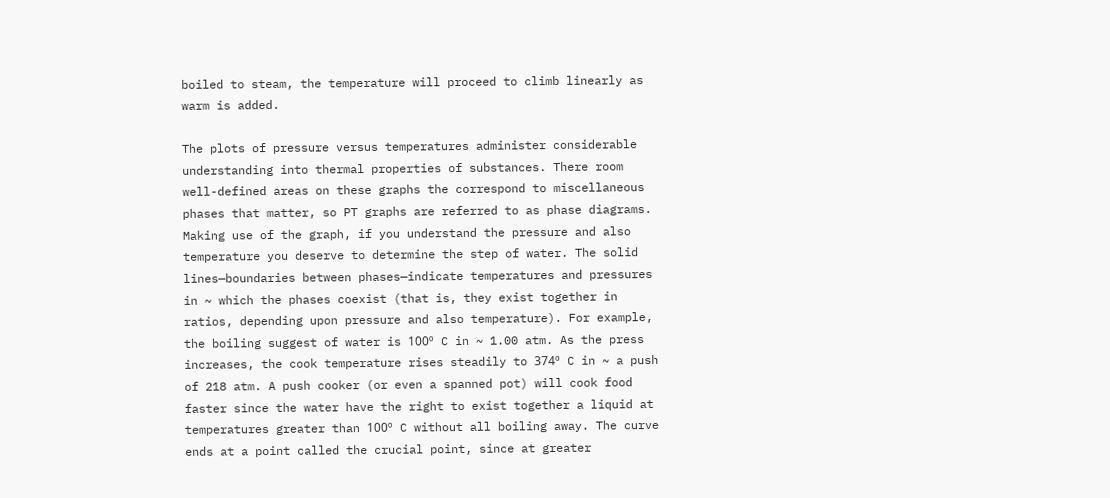boiled to steam, the temperature will proceed to climb linearly as warm is added.

The plots of pressure versus temperatures administer considerable understanding into thermal properties of substances. There room well-defined areas on these graphs the correspond to miscellaneous phases that matter, so PT graphs are referred to as phase diagrams. Making use of the graph, if you understand the pressure and also temperature you deserve to determine the step of water. The solid lines—boundaries between phases—indicate temperatures and pressures in ~ which the phases coexist (that is, they exist together in ratios, depending upon pressure and also temperature). For example, the boiling suggest of water is 100º C in ~ 1.00 atm. As the press increases, the cook temperature rises steadily to 374º C in ~ a push of 218 atm. A push cooker (or even a spanned pot) will cook food faster since the water have the right to exist together a liquid at temperatures greater than 100º C without all boiling away. The curve ends at a point called the crucial point, since at greater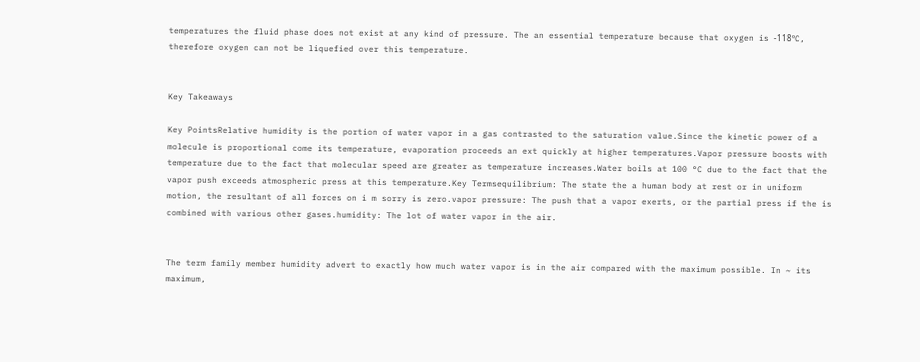temperatures the fluid phase does not exist at any kind of pressure. The an essential temperature because that oxygen is -118ºC, therefore oxygen can not be liquefied over this temperature.


Key Takeaways

Key PointsRelative humidity is the portion of water vapor in a gas contrasted to the saturation value.Since the kinetic power of a molecule is proportional come its temperature, evaporation proceeds an ext quickly at higher temperatures.Vapor pressure boosts with temperature due to the fact that molecular speed are greater as temperature increases.Water boils at 100 °C due to the fact that the vapor push exceeds atmospheric press at this temperature.Key Termsequilibrium: The state the a human body at rest or in uniform motion, the resultant of all forces on i m sorry is zero.vapor pressure: The push that a vapor exerts, or the partial press if the is combined with various other gases.humidity: The lot of water vapor in the air.


The term family member humidity advert to exactly how much water vapor is in the air compared with the maximum possible. In ~ its maximum,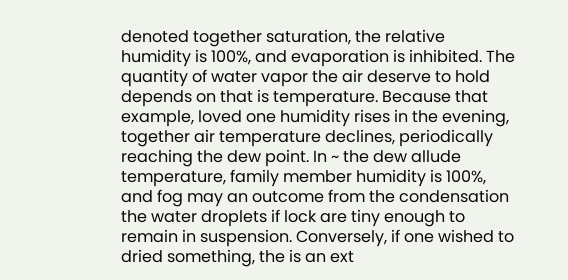denoted together saturation, the relative humidity is 100%, and evaporation is inhibited. The quantity of water vapor the air deserve to hold depends on that is temperature. Because that example, loved one humidity rises in the evening, together air temperature declines, periodically reaching the dew point. In ~ the dew allude temperature, family member humidity is 100%, and fog may an outcome from the condensation the water droplets if lock are tiny enough to remain in suspension. Conversely, if one wished to dried something, the is an ext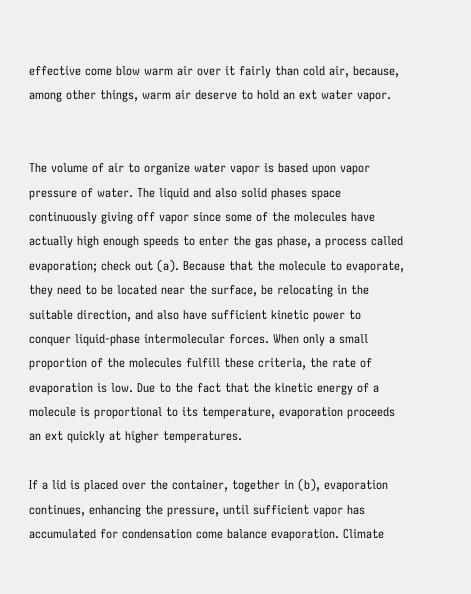effective come blow warm air over it fairly than cold air, because, among other things, warm air deserve to hold an ext water vapor.


The volume of air to organize water vapor is based upon vapor pressure of water. The liquid and also solid phases space continuously giving off vapor since some of the molecules have actually high enough speeds to enter the gas phase, a process called evaporation; check out (a). Because that the molecule to evaporate, they need to be located near the surface, be relocating in the suitable direction, and also have sufficient kinetic power to conquer liquid-phase intermolecular forces. When only a small proportion of the molecules fulfill these criteria, the rate of evaporation is low. Due to the fact that the kinetic energy of a molecule is proportional to its temperature, evaporation proceeds an ext quickly at higher temperatures.

If a lid is placed over the container, together in (b), evaporation continues, enhancing the pressure, until sufficient vapor has accumulated for condensation come balance evaporation. Climate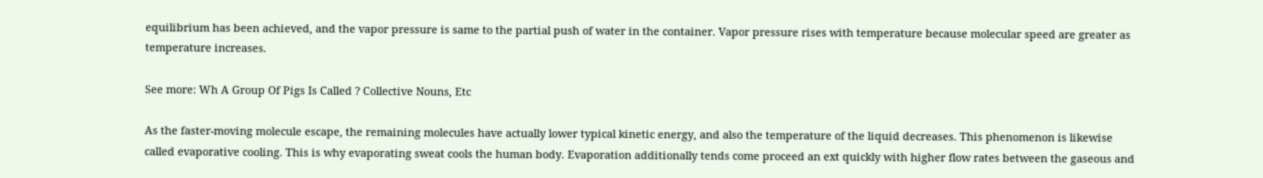equilibrium has been achieved, and the vapor pressure is same to the partial push of water in the container. Vapor pressure rises with temperature because molecular speed are greater as temperature increases.

See more: Wh A Group Of Pigs Is Called ? Collective Nouns, Etc

As the faster-moving molecule escape, the remaining molecules have actually lower typical kinetic energy, and also the temperature of the liquid decreases. This phenomenon is likewise called evaporative cooling. This is why evaporating sweat cools the human body. Evaporation additionally tends come proceed an ext quickly with higher flow rates between the gaseous and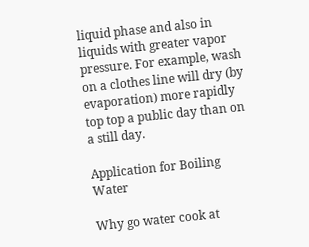liquid phase and also in liquids with greater vapor pressure. For example, wash on a clothes line will dry (by evaporation) more rapidly top top a public day than on a still day.

Application for Boiling Water

Why go water cook at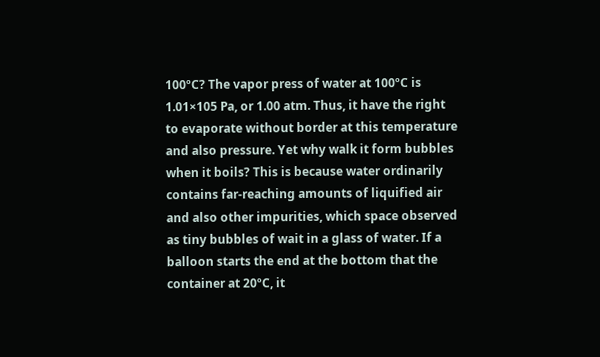100ºC? The vapor press of water at 100ºC is 1.01×105 Pa, or 1.00 atm. Thus, it have the right to evaporate without border at this temperature and also pressure. Yet why walk it form bubbles when it boils? This is because water ordinarily contains far-reaching amounts of liquified air and also other impurities, which space observed as tiny bubbles of wait in a glass of water. If a balloon starts the end at the bottom that the container at 20ºC, it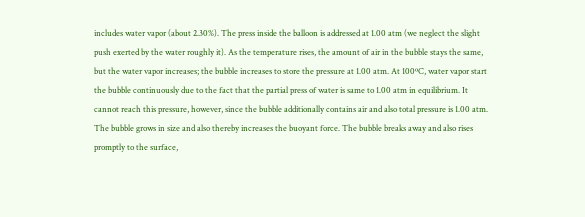includes water vapor (about 2.30%). The press inside the balloon is addressed at 1.00 atm (we neglect the slight push exerted by the water roughly it). As the temperature rises, the amount of air in the bubble stays the same, but the water vapor increases; the bubble increases to store the pressure at 1.00 atm. At 100ºC, water vapor start the bubble continuously due to the fact that the partial press of water is same to 1.00 atm in equilibrium. It cannot reach this pressure, however, since the bubble additionally contains air and also total pressure is 1.00 atm. The bubble grows in size and also thereby increases the buoyant force. The bubble breaks away and also rises promptly to the surface,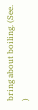bring about boiling. (See. )